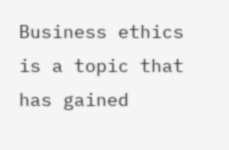Business ethics is a topic that has gained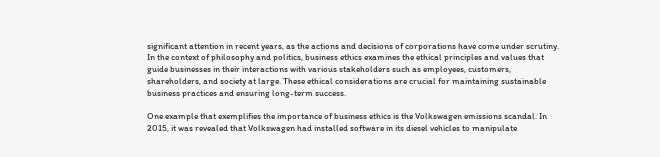significant attention in recent years, as the actions and decisions of corporations have come under scrutiny. In the context of philosophy and politics, business ethics examines the ethical principles and values that guide businesses in their interactions with various stakeholders such as employees, customers, shareholders, and society at large. These ethical considerations are crucial for maintaining sustainable business practices and ensuring long-term success.

One example that exemplifies the importance of business ethics is the Volkswagen emissions scandal. In 2015, it was revealed that Volkswagen had installed software in its diesel vehicles to manipulate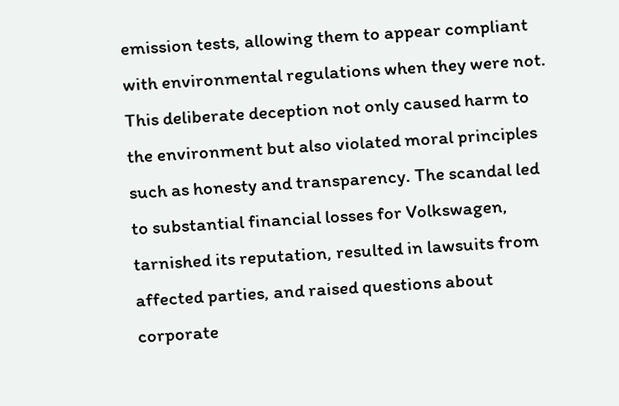emission tests, allowing them to appear compliant with environmental regulations when they were not. This deliberate deception not only caused harm to the environment but also violated moral principles such as honesty and transparency. The scandal led to substantial financial losses for Volkswagen, tarnished its reputation, resulted in lawsuits from affected parties, and raised questions about corporate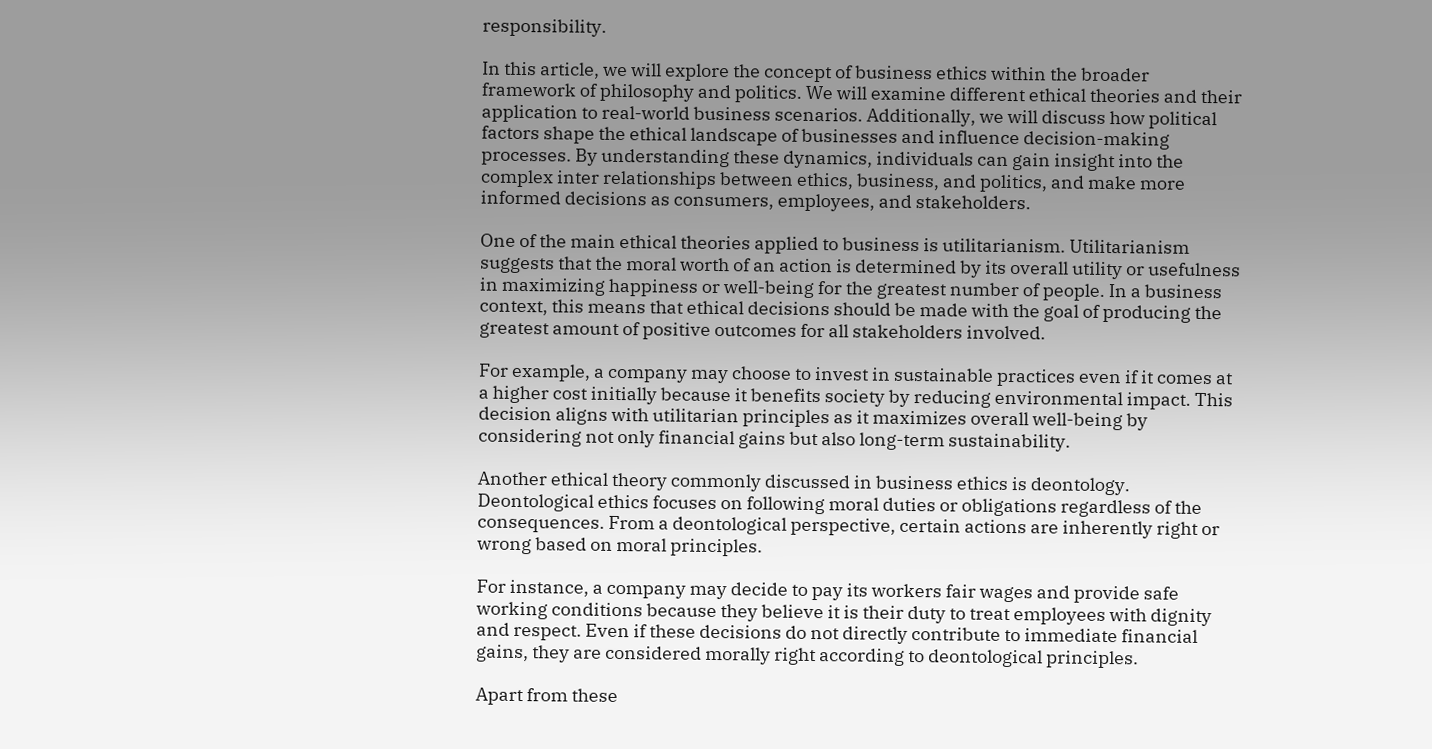responsibility.

In this article, we will explore the concept of business ethics within the broader framework of philosophy and politics. We will examine different ethical theories and their application to real-world business scenarios. Additionally, we will discuss how political factors shape the ethical landscape of businesses and influence decision-making processes. By understanding these dynamics, individuals can gain insight into the complex inter relationships between ethics, business, and politics, and make more informed decisions as consumers, employees, and stakeholders.

One of the main ethical theories applied to business is utilitarianism. Utilitarianism suggests that the moral worth of an action is determined by its overall utility or usefulness in maximizing happiness or well-being for the greatest number of people. In a business context, this means that ethical decisions should be made with the goal of producing the greatest amount of positive outcomes for all stakeholders involved.

For example, a company may choose to invest in sustainable practices even if it comes at a higher cost initially because it benefits society by reducing environmental impact. This decision aligns with utilitarian principles as it maximizes overall well-being by considering not only financial gains but also long-term sustainability.

Another ethical theory commonly discussed in business ethics is deontology. Deontological ethics focuses on following moral duties or obligations regardless of the consequences. From a deontological perspective, certain actions are inherently right or wrong based on moral principles.

For instance, a company may decide to pay its workers fair wages and provide safe working conditions because they believe it is their duty to treat employees with dignity and respect. Even if these decisions do not directly contribute to immediate financial gains, they are considered morally right according to deontological principles.

Apart from these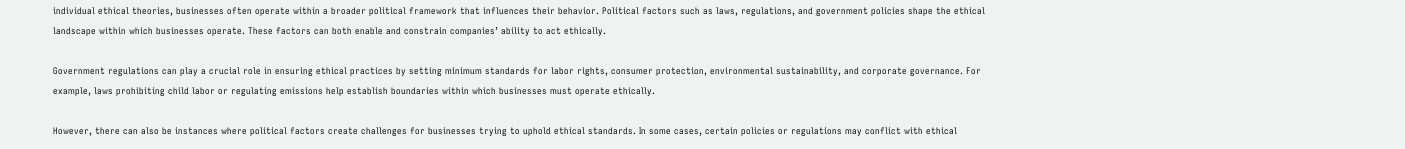individual ethical theories, businesses often operate within a broader political framework that influences their behavior. Political factors such as laws, regulations, and government policies shape the ethical landscape within which businesses operate. These factors can both enable and constrain companies’ ability to act ethically.

Government regulations can play a crucial role in ensuring ethical practices by setting minimum standards for labor rights, consumer protection, environmental sustainability, and corporate governance. For example, laws prohibiting child labor or regulating emissions help establish boundaries within which businesses must operate ethically.

However, there can also be instances where political factors create challenges for businesses trying to uphold ethical standards. In some cases, certain policies or regulations may conflict with ethical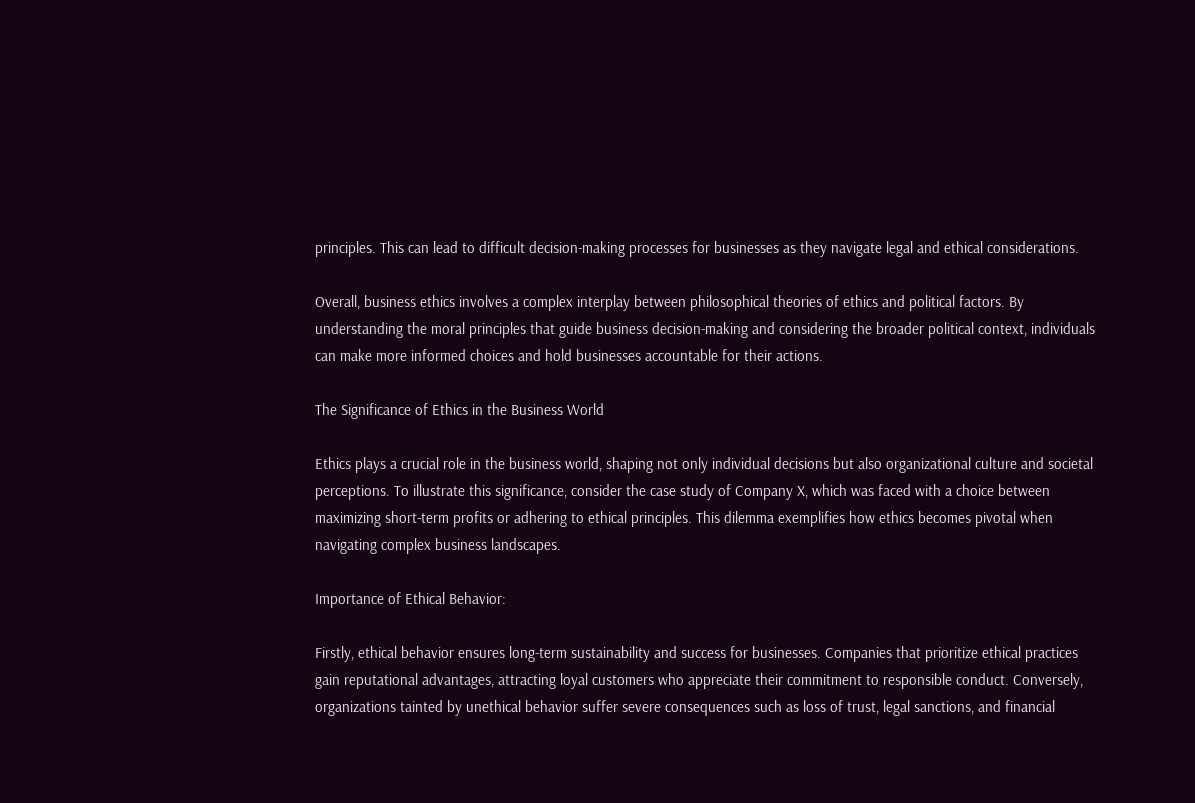principles. This can lead to difficult decision-making processes for businesses as they navigate legal and ethical considerations.

Overall, business ethics involves a complex interplay between philosophical theories of ethics and political factors. By understanding the moral principles that guide business decision-making and considering the broader political context, individuals can make more informed choices and hold businesses accountable for their actions.

The Significance of Ethics in the Business World

Ethics plays a crucial role in the business world, shaping not only individual decisions but also organizational culture and societal perceptions. To illustrate this significance, consider the case study of Company X, which was faced with a choice between maximizing short-term profits or adhering to ethical principles. This dilemma exemplifies how ethics becomes pivotal when navigating complex business landscapes.

Importance of Ethical Behavior:

Firstly, ethical behavior ensures long-term sustainability and success for businesses. Companies that prioritize ethical practices gain reputational advantages, attracting loyal customers who appreciate their commitment to responsible conduct. Conversely, organizations tainted by unethical behavior suffer severe consequences such as loss of trust, legal sanctions, and financial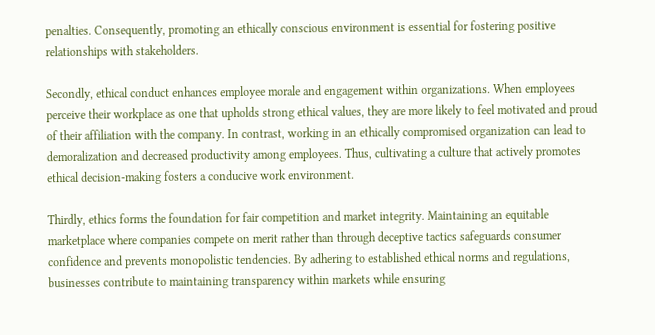penalties. Consequently, promoting an ethically conscious environment is essential for fostering positive relationships with stakeholders.

Secondly, ethical conduct enhances employee morale and engagement within organizations. When employees perceive their workplace as one that upholds strong ethical values, they are more likely to feel motivated and proud of their affiliation with the company. In contrast, working in an ethically compromised organization can lead to demoralization and decreased productivity among employees. Thus, cultivating a culture that actively promotes ethical decision-making fosters a conducive work environment.

Thirdly, ethics forms the foundation for fair competition and market integrity. Maintaining an equitable marketplace where companies compete on merit rather than through deceptive tactics safeguards consumer confidence and prevents monopolistic tendencies. By adhering to established ethical norms and regulations, businesses contribute to maintaining transparency within markets while ensuring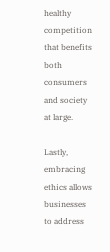healthy competition that benefits both consumers and society at large.

Lastly, embracing ethics allows businesses to address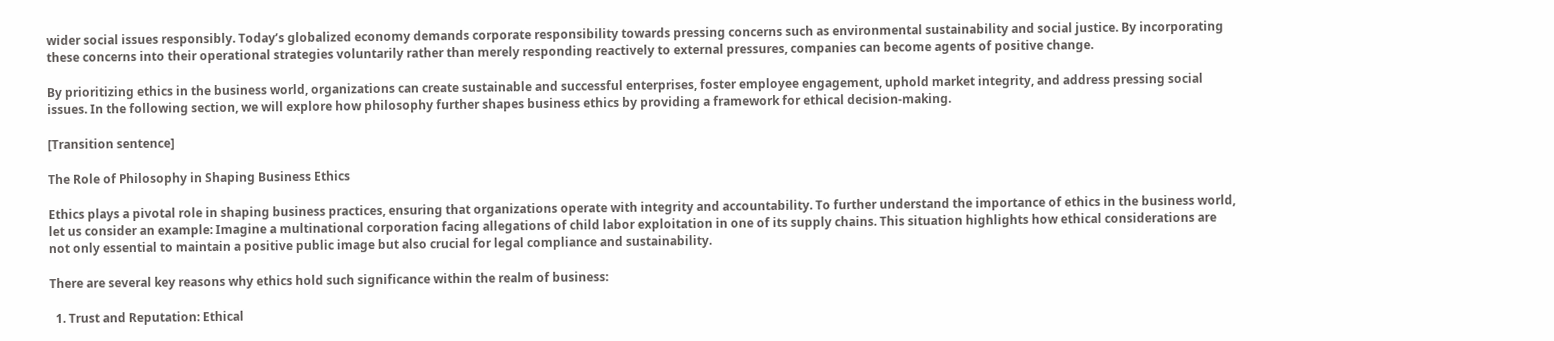wider social issues responsibly. Today’s globalized economy demands corporate responsibility towards pressing concerns such as environmental sustainability and social justice. By incorporating these concerns into their operational strategies voluntarily rather than merely responding reactively to external pressures, companies can become agents of positive change.

By prioritizing ethics in the business world, organizations can create sustainable and successful enterprises, foster employee engagement, uphold market integrity, and address pressing social issues. In the following section, we will explore how philosophy further shapes business ethics by providing a framework for ethical decision-making.

[Transition sentence]

The Role of Philosophy in Shaping Business Ethics

Ethics plays a pivotal role in shaping business practices, ensuring that organizations operate with integrity and accountability. To further understand the importance of ethics in the business world, let us consider an example: Imagine a multinational corporation facing allegations of child labor exploitation in one of its supply chains. This situation highlights how ethical considerations are not only essential to maintain a positive public image but also crucial for legal compliance and sustainability.

There are several key reasons why ethics hold such significance within the realm of business:

  1. Trust and Reputation: Ethical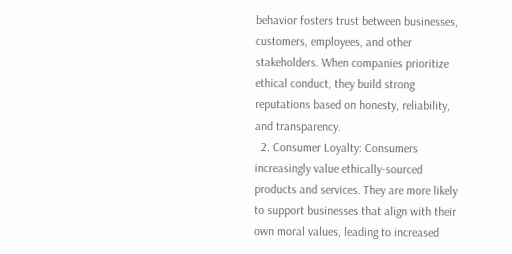behavior fosters trust between businesses, customers, employees, and other stakeholders. When companies prioritize ethical conduct, they build strong reputations based on honesty, reliability, and transparency.
  2. Consumer Loyalty: Consumers increasingly value ethically-sourced products and services. They are more likely to support businesses that align with their own moral values, leading to increased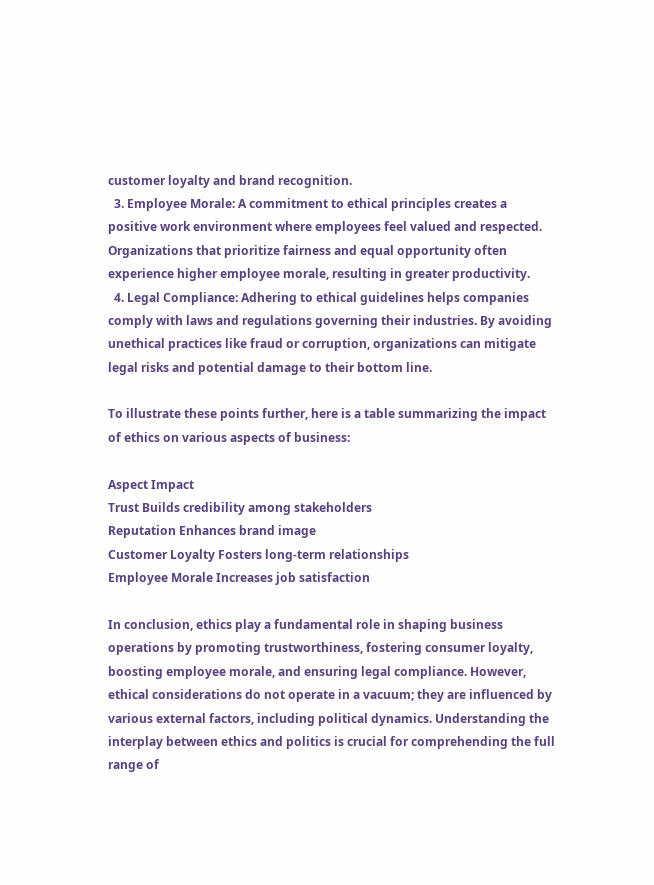customer loyalty and brand recognition.
  3. Employee Morale: A commitment to ethical principles creates a positive work environment where employees feel valued and respected. Organizations that prioritize fairness and equal opportunity often experience higher employee morale, resulting in greater productivity.
  4. Legal Compliance: Adhering to ethical guidelines helps companies comply with laws and regulations governing their industries. By avoiding unethical practices like fraud or corruption, organizations can mitigate legal risks and potential damage to their bottom line.

To illustrate these points further, here is a table summarizing the impact of ethics on various aspects of business:

Aspect Impact
Trust Builds credibility among stakeholders
Reputation Enhances brand image
Customer Loyalty Fosters long-term relationships
Employee Morale Increases job satisfaction

In conclusion, ethics play a fundamental role in shaping business operations by promoting trustworthiness, fostering consumer loyalty, boosting employee morale, and ensuring legal compliance. However, ethical considerations do not operate in a vacuum; they are influenced by various external factors, including political dynamics. Understanding the interplay between ethics and politics is crucial for comprehending the full range of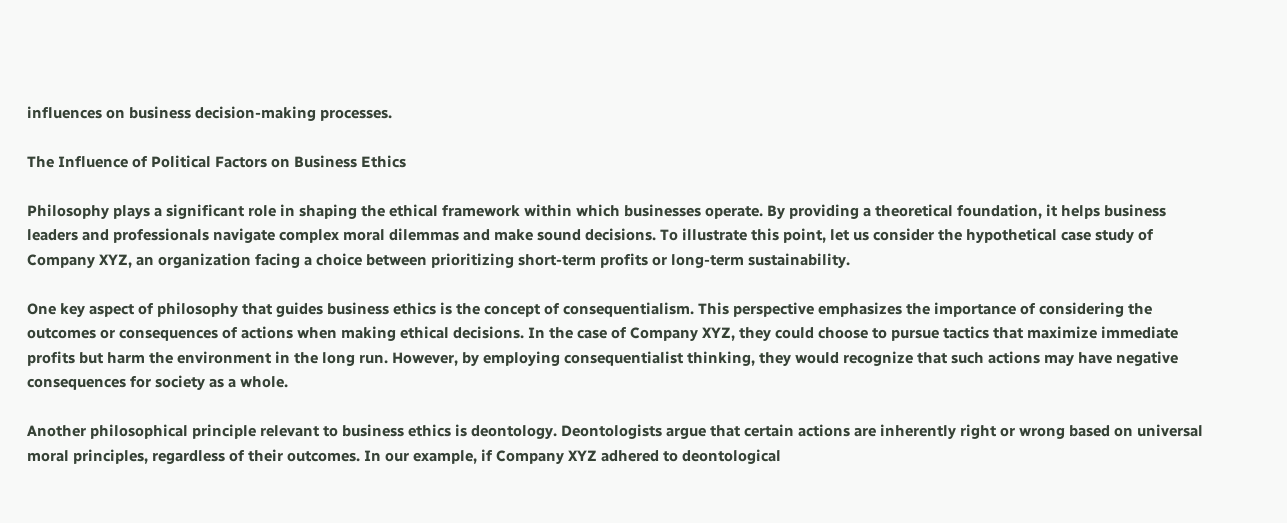influences on business decision-making processes.

The Influence of Political Factors on Business Ethics

Philosophy plays a significant role in shaping the ethical framework within which businesses operate. By providing a theoretical foundation, it helps business leaders and professionals navigate complex moral dilemmas and make sound decisions. To illustrate this point, let us consider the hypothetical case study of Company XYZ, an organization facing a choice between prioritizing short-term profits or long-term sustainability.

One key aspect of philosophy that guides business ethics is the concept of consequentialism. This perspective emphasizes the importance of considering the outcomes or consequences of actions when making ethical decisions. In the case of Company XYZ, they could choose to pursue tactics that maximize immediate profits but harm the environment in the long run. However, by employing consequentialist thinking, they would recognize that such actions may have negative consequences for society as a whole.

Another philosophical principle relevant to business ethics is deontology. Deontologists argue that certain actions are inherently right or wrong based on universal moral principles, regardless of their outcomes. In our example, if Company XYZ adhered to deontological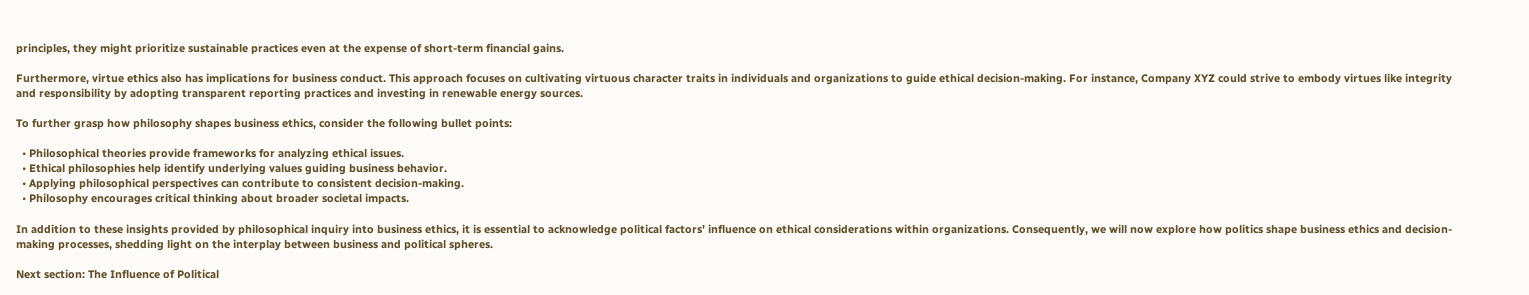principles, they might prioritize sustainable practices even at the expense of short-term financial gains.

Furthermore, virtue ethics also has implications for business conduct. This approach focuses on cultivating virtuous character traits in individuals and organizations to guide ethical decision-making. For instance, Company XYZ could strive to embody virtues like integrity and responsibility by adopting transparent reporting practices and investing in renewable energy sources.

To further grasp how philosophy shapes business ethics, consider the following bullet points:

  • Philosophical theories provide frameworks for analyzing ethical issues.
  • Ethical philosophies help identify underlying values guiding business behavior.
  • Applying philosophical perspectives can contribute to consistent decision-making.
  • Philosophy encourages critical thinking about broader societal impacts.

In addition to these insights provided by philosophical inquiry into business ethics, it is essential to acknowledge political factors’ influence on ethical considerations within organizations. Consequently, we will now explore how politics shape business ethics and decision-making processes, shedding light on the interplay between business and political spheres.

Next section: The Influence of Political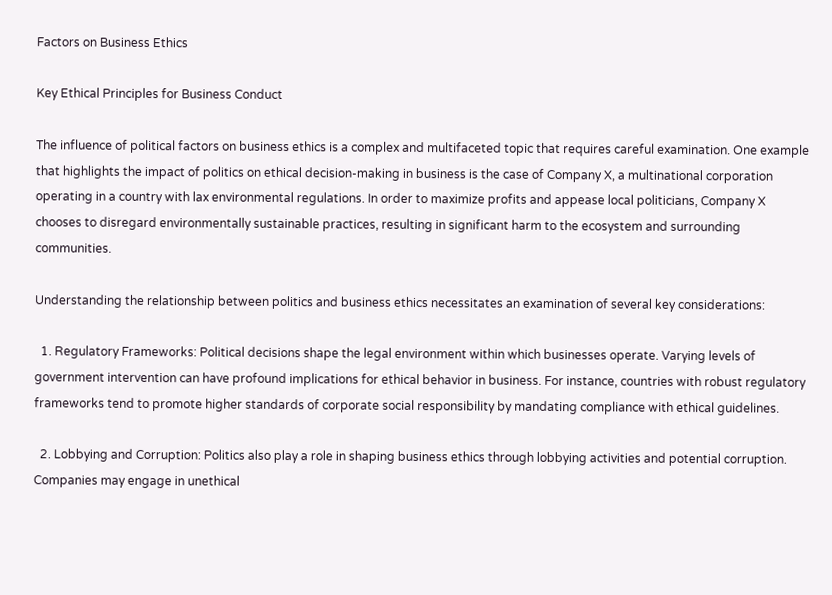Factors on Business Ethics

Key Ethical Principles for Business Conduct

The influence of political factors on business ethics is a complex and multifaceted topic that requires careful examination. One example that highlights the impact of politics on ethical decision-making in business is the case of Company X, a multinational corporation operating in a country with lax environmental regulations. In order to maximize profits and appease local politicians, Company X chooses to disregard environmentally sustainable practices, resulting in significant harm to the ecosystem and surrounding communities.

Understanding the relationship between politics and business ethics necessitates an examination of several key considerations:

  1. Regulatory Frameworks: Political decisions shape the legal environment within which businesses operate. Varying levels of government intervention can have profound implications for ethical behavior in business. For instance, countries with robust regulatory frameworks tend to promote higher standards of corporate social responsibility by mandating compliance with ethical guidelines.

  2. Lobbying and Corruption: Politics also play a role in shaping business ethics through lobbying activities and potential corruption. Companies may engage in unethical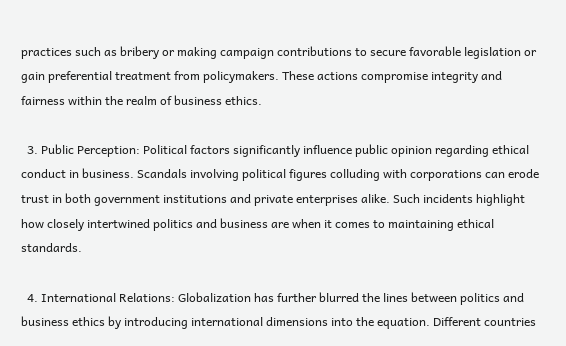practices such as bribery or making campaign contributions to secure favorable legislation or gain preferential treatment from policymakers. These actions compromise integrity and fairness within the realm of business ethics.

  3. Public Perception: Political factors significantly influence public opinion regarding ethical conduct in business. Scandals involving political figures colluding with corporations can erode trust in both government institutions and private enterprises alike. Such incidents highlight how closely intertwined politics and business are when it comes to maintaining ethical standards.

  4. International Relations: Globalization has further blurred the lines between politics and business ethics by introducing international dimensions into the equation. Different countries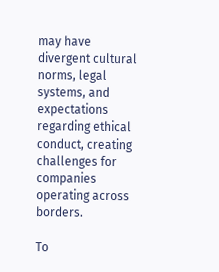may have divergent cultural norms, legal systems, and expectations regarding ethical conduct, creating challenges for companies operating across borders.

To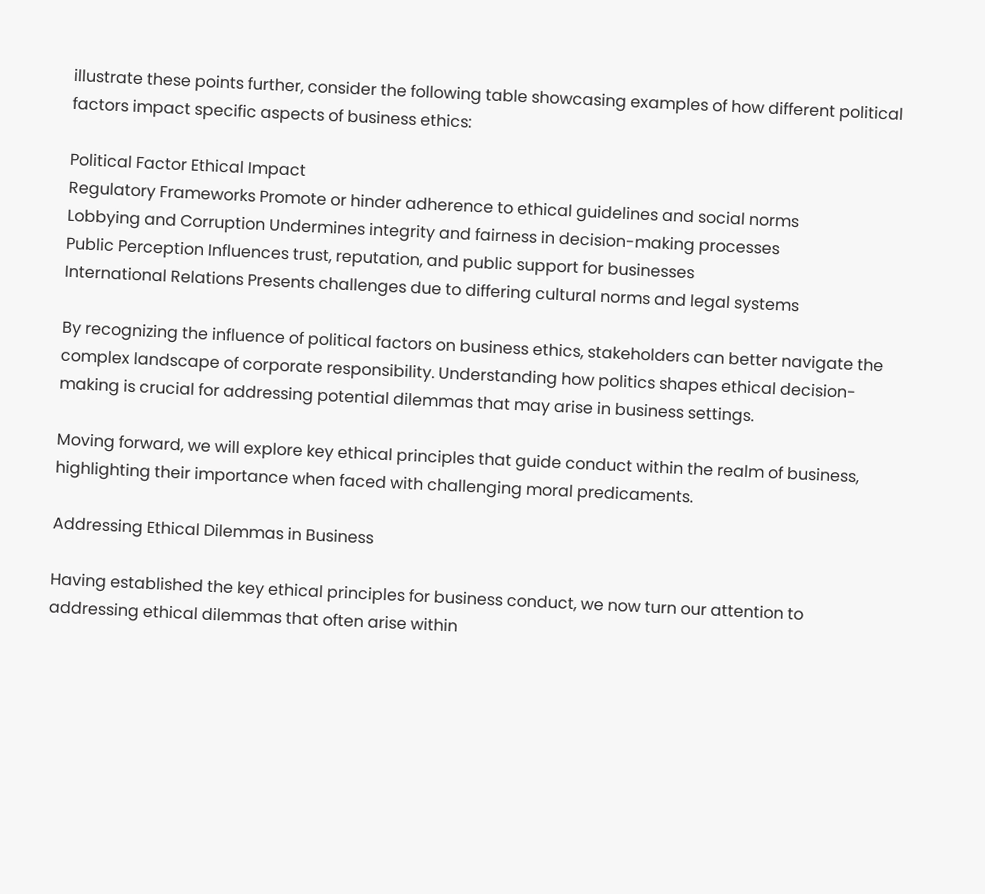illustrate these points further, consider the following table showcasing examples of how different political factors impact specific aspects of business ethics:

Political Factor Ethical Impact
Regulatory Frameworks Promote or hinder adherence to ethical guidelines and social norms
Lobbying and Corruption Undermines integrity and fairness in decision-making processes
Public Perception Influences trust, reputation, and public support for businesses
International Relations Presents challenges due to differing cultural norms and legal systems

By recognizing the influence of political factors on business ethics, stakeholders can better navigate the complex landscape of corporate responsibility. Understanding how politics shapes ethical decision-making is crucial for addressing potential dilemmas that may arise in business settings.

Moving forward, we will explore key ethical principles that guide conduct within the realm of business, highlighting their importance when faced with challenging moral predicaments.

Addressing Ethical Dilemmas in Business

Having established the key ethical principles for business conduct, we now turn our attention to addressing ethical dilemmas that often arise within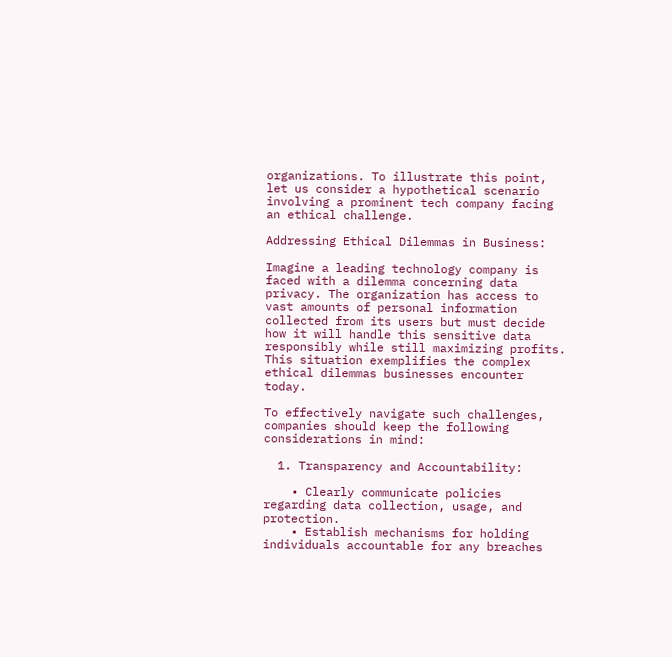organizations. To illustrate this point, let us consider a hypothetical scenario involving a prominent tech company facing an ethical challenge.

Addressing Ethical Dilemmas in Business:

Imagine a leading technology company is faced with a dilemma concerning data privacy. The organization has access to vast amounts of personal information collected from its users but must decide how it will handle this sensitive data responsibly while still maximizing profits. This situation exemplifies the complex ethical dilemmas businesses encounter today.

To effectively navigate such challenges, companies should keep the following considerations in mind:

  1. Transparency and Accountability:

    • Clearly communicate policies regarding data collection, usage, and protection.
    • Establish mechanisms for holding individuals accountable for any breaches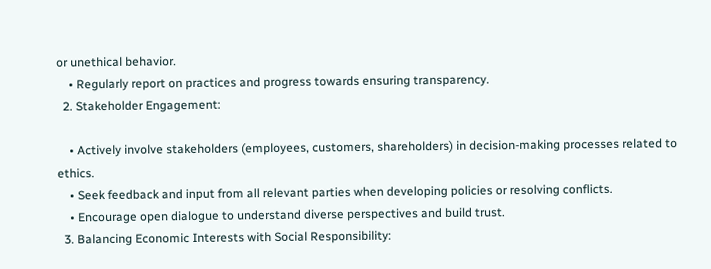or unethical behavior.
    • Regularly report on practices and progress towards ensuring transparency.
  2. Stakeholder Engagement:

    • Actively involve stakeholders (employees, customers, shareholders) in decision-making processes related to ethics.
    • Seek feedback and input from all relevant parties when developing policies or resolving conflicts.
    • Encourage open dialogue to understand diverse perspectives and build trust.
  3. Balancing Economic Interests with Social Responsibility: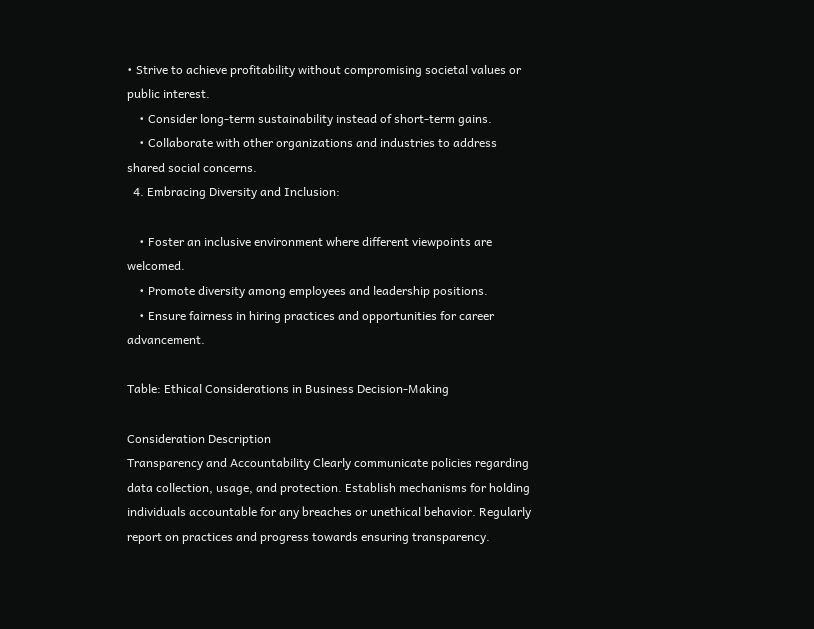• Strive to achieve profitability without compromising societal values or public interest.
    • Consider long-term sustainability instead of short-term gains.
    • Collaborate with other organizations and industries to address shared social concerns.
  4. Embracing Diversity and Inclusion:

    • Foster an inclusive environment where different viewpoints are welcomed.
    • Promote diversity among employees and leadership positions.
    • Ensure fairness in hiring practices and opportunities for career advancement.

Table: Ethical Considerations in Business Decision-Making

Consideration Description
Transparency and Accountability Clearly communicate policies regarding data collection, usage, and protection. Establish mechanisms for holding individuals accountable for any breaches or unethical behavior. Regularly report on practices and progress towards ensuring transparency.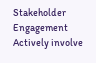Stakeholder Engagement Actively involve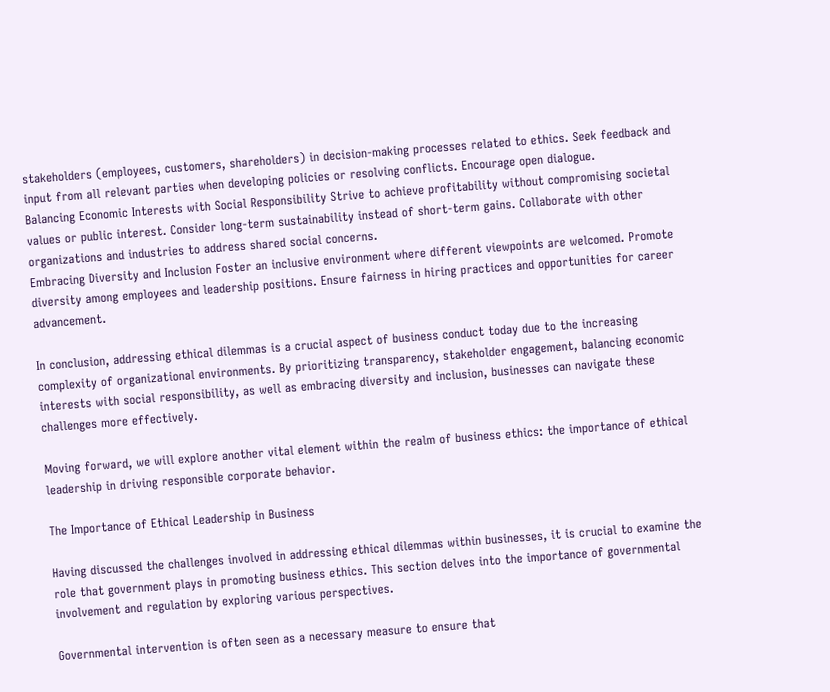stakeholders (employees, customers, shareholders) in decision-making processes related to ethics. Seek feedback and input from all relevant parties when developing policies or resolving conflicts. Encourage open dialogue.
Balancing Economic Interests with Social Responsibility Strive to achieve profitability without compromising societal values or public interest. Consider long-term sustainability instead of short-term gains. Collaborate with other organizations and industries to address shared social concerns.
Embracing Diversity and Inclusion Foster an inclusive environment where different viewpoints are welcomed. Promote diversity among employees and leadership positions. Ensure fairness in hiring practices and opportunities for career advancement.

In conclusion, addressing ethical dilemmas is a crucial aspect of business conduct today due to the increasing complexity of organizational environments. By prioritizing transparency, stakeholder engagement, balancing economic interests with social responsibility, as well as embracing diversity and inclusion, businesses can navigate these challenges more effectively.

Moving forward, we will explore another vital element within the realm of business ethics: the importance of ethical leadership in driving responsible corporate behavior.

The Importance of Ethical Leadership in Business

Having discussed the challenges involved in addressing ethical dilemmas within businesses, it is crucial to examine the role that government plays in promoting business ethics. This section delves into the importance of governmental involvement and regulation by exploring various perspectives.

Governmental intervention is often seen as a necessary measure to ensure that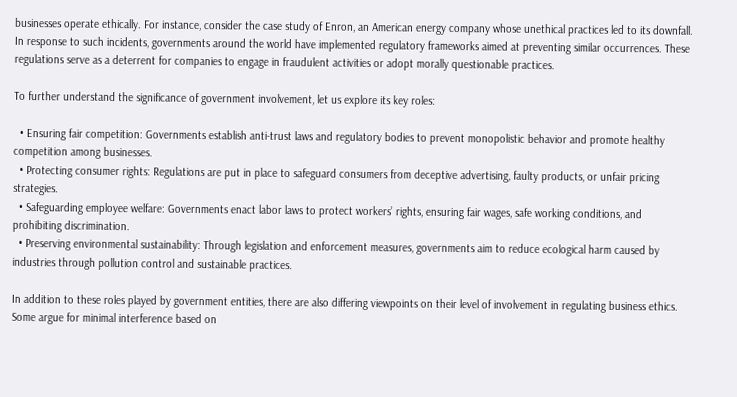businesses operate ethically. For instance, consider the case study of Enron, an American energy company whose unethical practices led to its downfall. In response to such incidents, governments around the world have implemented regulatory frameworks aimed at preventing similar occurrences. These regulations serve as a deterrent for companies to engage in fraudulent activities or adopt morally questionable practices.

To further understand the significance of government involvement, let us explore its key roles:

  • Ensuring fair competition: Governments establish anti-trust laws and regulatory bodies to prevent monopolistic behavior and promote healthy competition among businesses.
  • Protecting consumer rights: Regulations are put in place to safeguard consumers from deceptive advertising, faulty products, or unfair pricing strategies.
  • Safeguarding employee welfare: Governments enact labor laws to protect workers’ rights, ensuring fair wages, safe working conditions, and prohibiting discrimination.
  • Preserving environmental sustainability: Through legislation and enforcement measures, governments aim to reduce ecological harm caused by industries through pollution control and sustainable practices.

In addition to these roles played by government entities, there are also differing viewpoints on their level of involvement in regulating business ethics. Some argue for minimal interference based on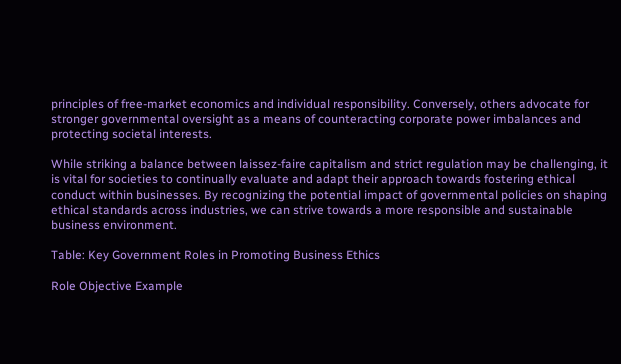principles of free-market economics and individual responsibility. Conversely, others advocate for stronger governmental oversight as a means of counteracting corporate power imbalances and protecting societal interests.

While striking a balance between laissez-faire capitalism and strict regulation may be challenging, it is vital for societies to continually evaluate and adapt their approach towards fostering ethical conduct within businesses. By recognizing the potential impact of governmental policies on shaping ethical standards across industries, we can strive towards a more responsible and sustainable business environment.

Table: Key Government Roles in Promoting Business Ethics

Role Objective Example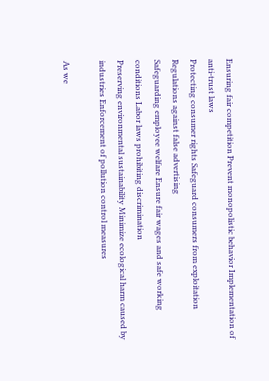Ensuring fair competition Prevent monopolistic behavior Implementation of anti-trust laws
Protecting consumer rights Safeguard consumers from exploitation Regulations against false advertising
Safeguarding employee welfare Ensure fair wages and safe working conditions Labor laws prohibiting discrimination
Preserving environmental sustainability Minimize ecological harm caused by industries Enforcement of pollution control measures

As we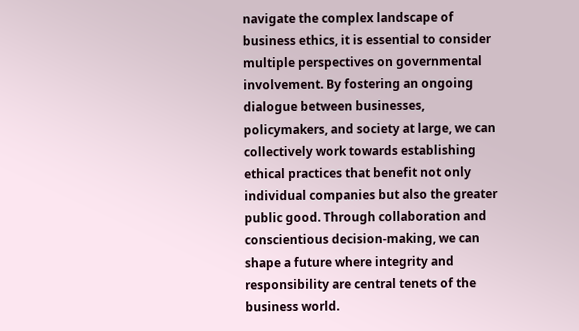navigate the complex landscape of business ethics, it is essential to consider multiple perspectives on governmental involvement. By fostering an ongoing dialogue between businesses, policymakers, and society at large, we can collectively work towards establishing ethical practices that benefit not only individual companies but also the greater public good. Through collaboration and conscientious decision-making, we can shape a future where integrity and responsibility are central tenets of the business world.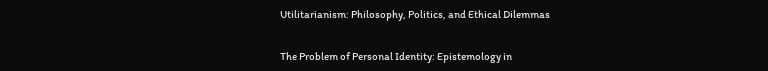Utilitarianism: Philosophy, Politics, and Ethical Dilemmas


The Problem of Personal Identity: Epistemology in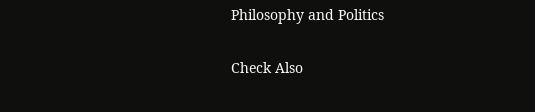Philosophy and Politics

Check Also